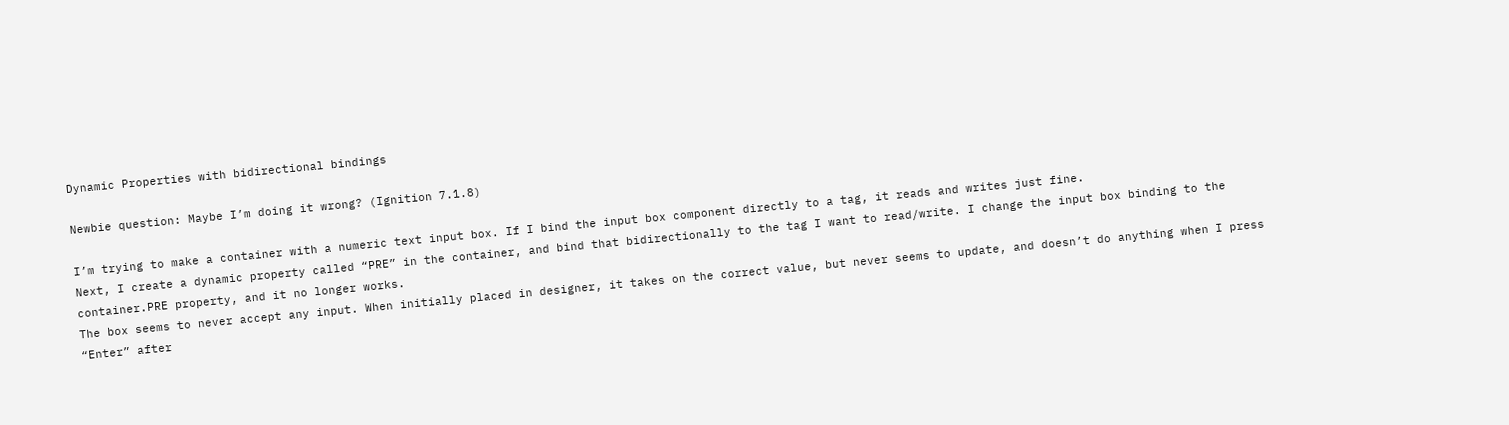Dynamic Properties with bidirectional bindings

Newbie question: Maybe I’m doing it wrong? (Ignition 7.1.8)

I’m trying to make a container with a numeric text input box. If I bind the input box component directly to a tag, it reads and writes just fine.
Next, I create a dynamic property called “PRE” in the container, and bind that bidirectionally to the tag I want to read/write. I change the input box binding to the container.PRE property, and it no longer works.
The box seems to never accept any input. When initially placed in designer, it takes on the correct value, but never seems to update, and doesn’t do anything when I press “Enter” after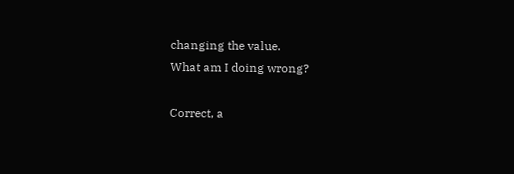changing the value.
What am I doing wrong?

Correct, a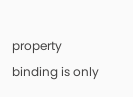property binding is only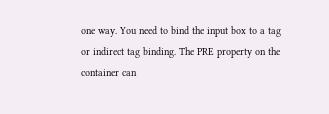one way. You need to bind the input box to a tag or indirect tag binding. The PRE property on the container can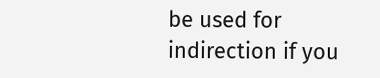be used for indirection if you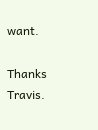want.

Thanks Travis.